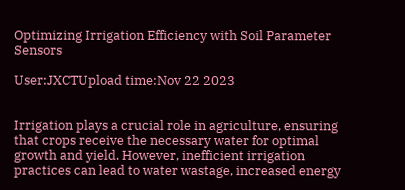Optimizing Irrigation Efficiency with Soil Parameter Sensors

User:JXCTUpload time:Nov 22 2023


Irrigation plays a crucial role in agriculture, ensuring that crops receive the necessary water for optimal growth and yield. However, inefficient irrigation practices can lead to water wastage, increased energy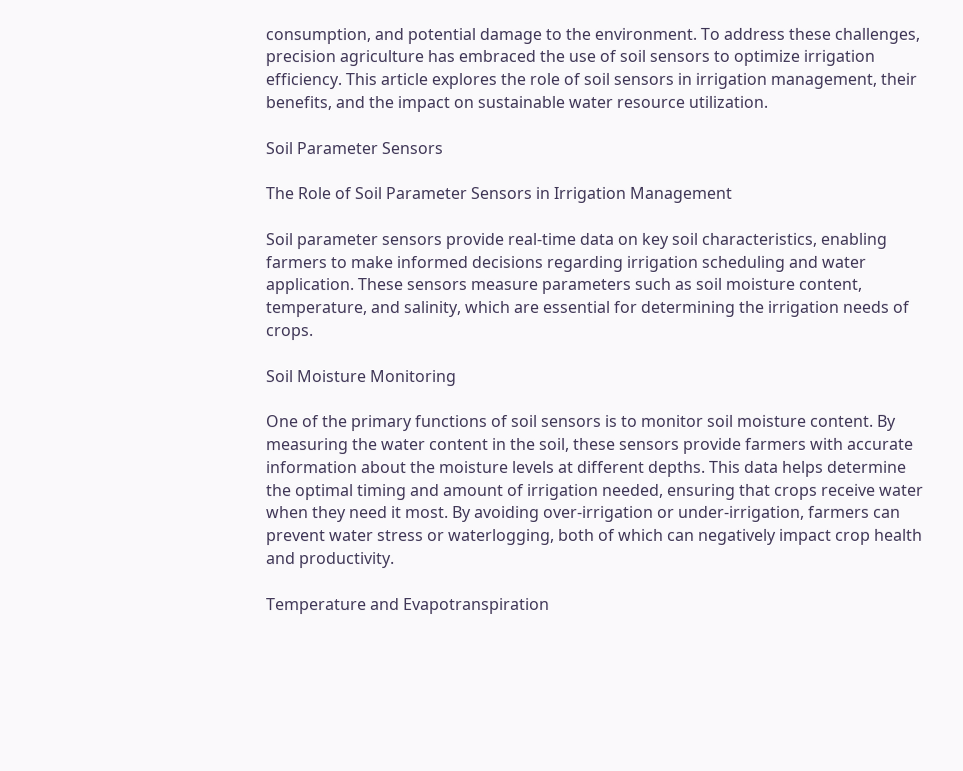consumption, and potential damage to the environment. To address these challenges, precision agriculture has embraced the use of soil sensors to optimize irrigation efficiency. This article explores the role of soil sensors in irrigation management, their benefits, and the impact on sustainable water resource utilization.

Soil Parameter Sensors

The Role of Soil Parameter Sensors in Irrigation Management

Soil parameter sensors provide real-time data on key soil characteristics, enabling farmers to make informed decisions regarding irrigation scheduling and water application. These sensors measure parameters such as soil moisture content, temperature, and salinity, which are essential for determining the irrigation needs of crops.

Soil Moisture Monitoring

One of the primary functions of soil sensors is to monitor soil moisture content. By measuring the water content in the soil, these sensors provide farmers with accurate information about the moisture levels at different depths. This data helps determine the optimal timing and amount of irrigation needed, ensuring that crops receive water when they need it most. By avoiding over-irrigation or under-irrigation, farmers can prevent water stress or waterlogging, both of which can negatively impact crop health and productivity.

Temperature and Evapotranspiration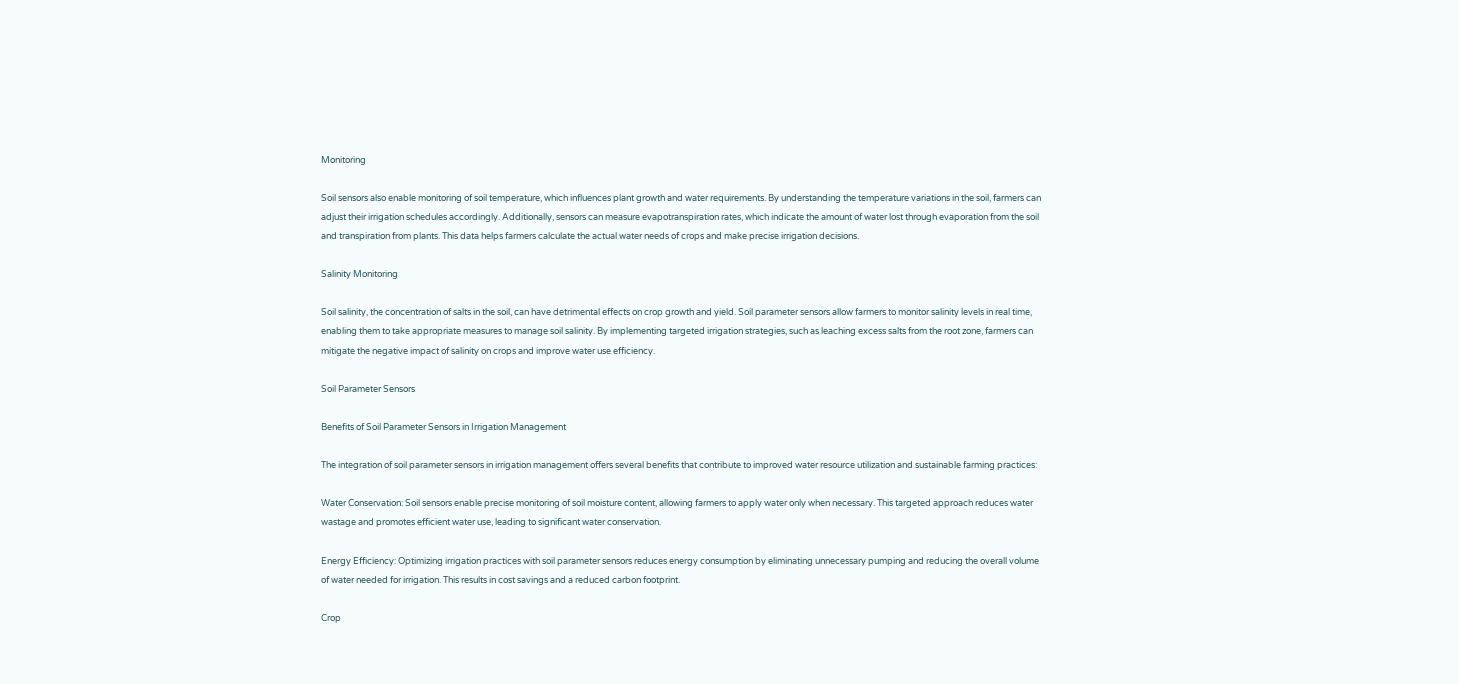Monitoring

Soil sensors also enable monitoring of soil temperature, which influences plant growth and water requirements. By understanding the temperature variations in the soil, farmers can adjust their irrigation schedules accordingly. Additionally, sensors can measure evapotranspiration rates, which indicate the amount of water lost through evaporation from the soil and transpiration from plants. This data helps farmers calculate the actual water needs of crops and make precise irrigation decisions.

Salinity Monitoring

Soil salinity, the concentration of salts in the soil, can have detrimental effects on crop growth and yield. Soil parameter sensors allow farmers to monitor salinity levels in real time, enabling them to take appropriate measures to manage soil salinity. By implementing targeted irrigation strategies, such as leaching excess salts from the root zone, farmers can mitigate the negative impact of salinity on crops and improve water use efficiency.

Soil Parameter Sensors

Benefits of Soil Parameter Sensors in Irrigation Management

The integration of soil parameter sensors in irrigation management offers several benefits that contribute to improved water resource utilization and sustainable farming practices:

Water Conservation: Soil sensors enable precise monitoring of soil moisture content, allowing farmers to apply water only when necessary. This targeted approach reduces water wastage and promotes efficient water use, leading to significant water conservation.

Energy Efficiency: Optimizing irrigation practices with soil parameter sensors reduces energy consumption by eliminating unnecessary pumping and reducing the overall volume of water needed for irrigation. This results in cost savings and a reduced carbon footprint.

Crop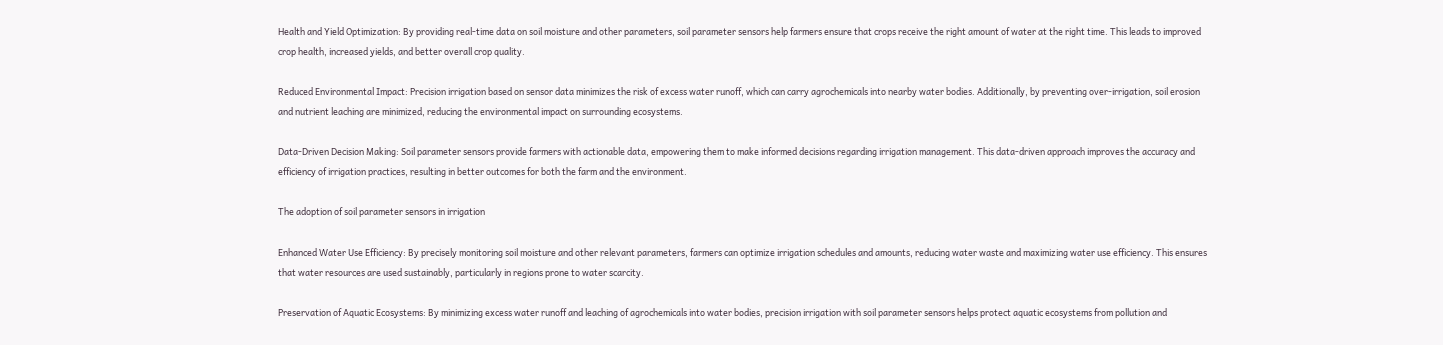Health and Yield Optimization: By providing real-time data on soil moisture and other parameters, soil parameter sensors help farmers ensure that crops receive the right amount of water at the right time. This leads to improved crop health, increased yields, and better overall crop quality.

Reduced Environmental Impact: Precision irrigation based on sensor data minimizes the risk of excess water runoff, which can carry agrochemicals into nearby water bodies. Additionally, by preventing over-irrigation, soil erosion and nutrient leaching are minimized, reducing the environmental impact on surrounding ecosystems.

Data-Driven Decision Making: Soil parameter sensors provide farmers with actionable data, empowering them to make informed decisions regarding irrigation management. This data-driven approach improves the accuracy and efficiency of irrigation practices, resulting in better outcomes for both the farm and the environment.

The adoption of soil parameter sensors in irrigation

Enhanced Water Use Efficiency: By precisely monitoring soil moisture and other relevant parameters, farmers can optimize irrigation schedules and amounts, reducing water waste and maximizing water use efficiency. This ensures that water resources are used sustainably, particularly in regions prone to water scarcity.

Preservation of Aquatic Ecosystems: By minimizing excess water runoff and leaching of agrochemicals into water bodies, precision irrigation with soil parameter sensors helps protect aquatic ecosystems from pollution and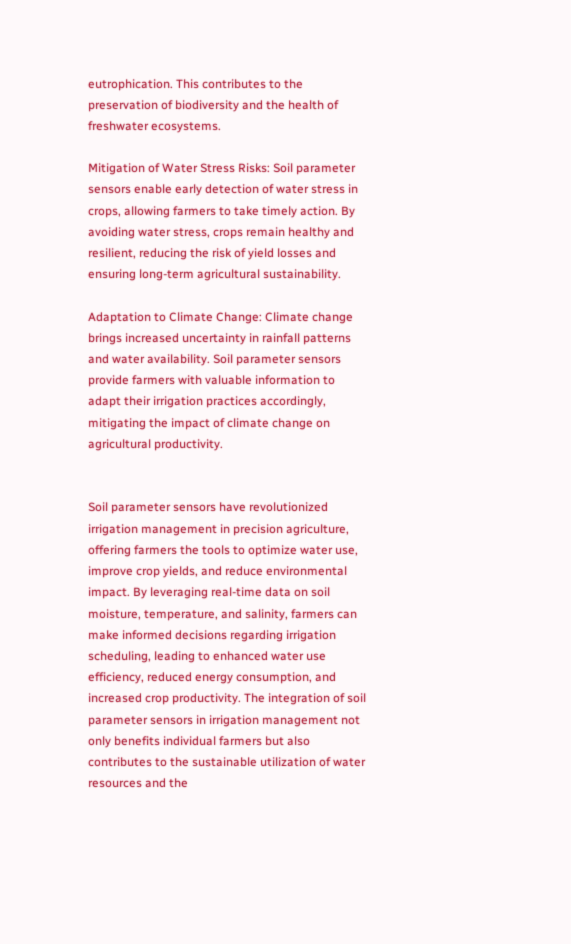eutrophication. This contributes to the preservation of biodiversity and the health of freshwater ecosystems.

Mitigation of Water Stress Risks: Soil parameter sensors enable early detection of water stress in crops, allowing farmers to take timely action. By avoiding water stress, crops remain healthy and resilient, reducing the risk of yield losses and ensuring long-term agricultural sustainability.

Adaptation to Climate Change: Climate change brings increased uncertainty in rainfall patterns and water availability. Soil parameter sensors provide farmers with valuable information to adapt their irrigation practices accordingly, mitigating the impact of climate change on agricultural productivity.


Soil parameter sensors have revolutionized irrigation management in precision agriculture, offering farmers the tools to optimize water use, improve crop yields, and reduce environmental impact. By leveraging real-time data on soil moisture, temperature, and salinity, farmers can make informed decisions regarding irrigation scheduling, leading to enhanced water use efficiency, reduced energy consumption, and increased crop productivity. The integration of soil parameter sensors in irrigation management not only benefits individual farmers but also contributes to the sustainable utilization of water resources and the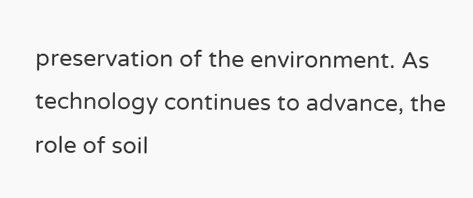preservation of the environment. As technology continues to advance, the role of soil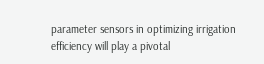parameter sensors in optimizing irrigation efficiency will play a pivotal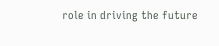role in driving the future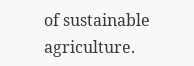of sustainable agriculture.